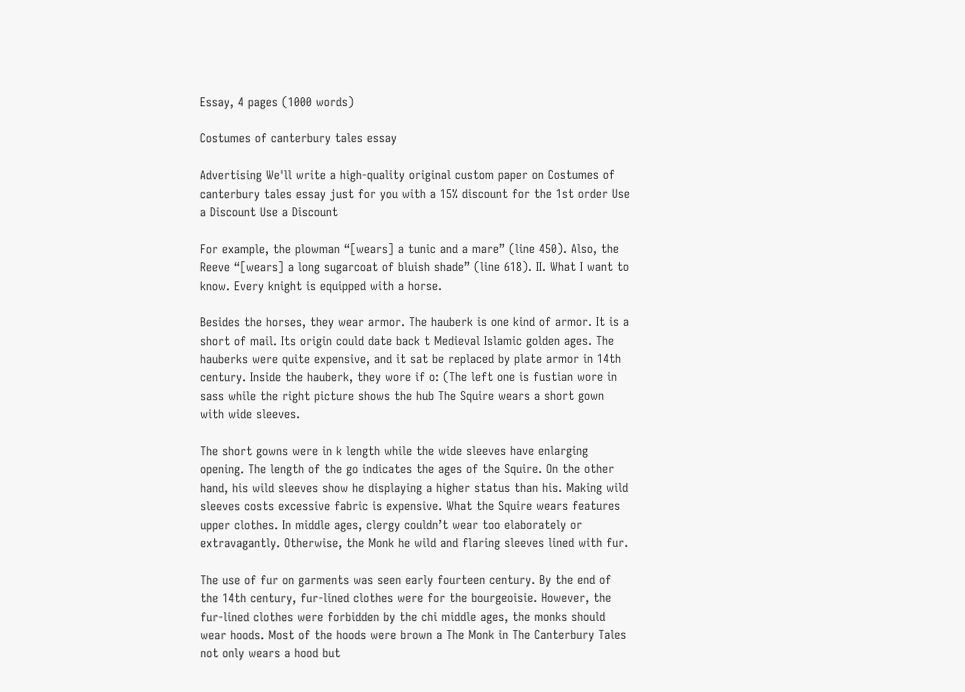Essay, 4 pages (1000 words)

Costumes of canterbury tales essay

Advertising We'll write a high-quality original custom paper on Costumes of canterbury tales essay just for you with a 15% discount for the 1st order Use a Discount Use a Discount

For example, the plowman “[wears] a tunic and a mare” (line 450). Also, the Reeve “[wears] a long sugarcoat of bluish shade” (line 618). II. What I want to know. Every knight is equipped with a horse.

Besides the horses, they wear armor. The hauberk is one kind of armor. It is a short of mail. Its origin could date back t Medieval Islamic golden ages. The hauberks were quite expensive, and it sat be replaced by plate armor in 14th century. Inside the hauberk, they wore if o: (The left one is fustian wore in sass while the right picture shows the hub The Squire wears a short gown with wide sleeves.

The short gowns were in k length while the wide sleeves have enlarging opening. The length of the go indicates the ages of the Squire. On the other hand, his wild sleeves show he displaying a higher status than his. Making wild sleeves costs excessive fabric is expensive. What the Squire wears features upper clothes. In middle ages, clergy couldn’t wear too elaborately or extravagantly. Otherwise, the Monk he wild and flaring sleeves lined with fur.

The use of fur on garments was seen early fourteen century. By the end of the 14th century, fur-lined clothes were for the bourgeoisie. However, the fur-lined clothes were forbidden by the chi middle ages, the monks should wear hoods. Most of the hoods were brown a The Monk in The Canterbury Tales not only wears a hood but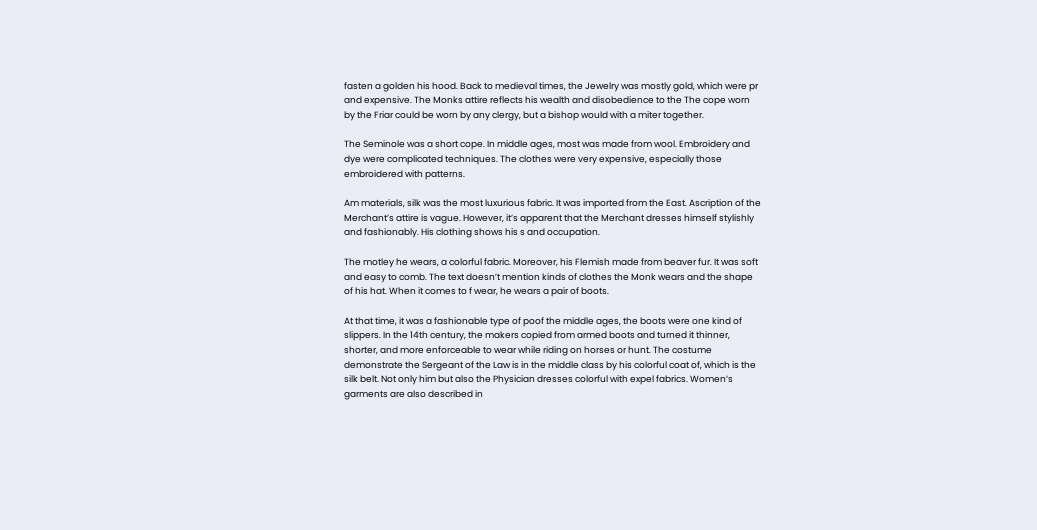fasten a golden his hood. Back to medieval times, the Jewelry was mostly gold, which were pr and expensive. The Monks attire reflects his wealth and disobedience to the The cope worn by the Friar could be worn by any clergy, but a bishop would with a miter together.

The Seminole was a short cope. In middle ages, most was made from wool. Embroidery and dye were complicated techniques. The clothes were very expensive, especially those embroidered with patterns.

Am materials, silk was the most luxurious fabric. It was imported from the East. Ascription of the Merchant’s attire is vague. However, it’s apparent that the Merchant dresses himself stylishly and fashionably. His clothing shows his s and occupation.

The motley he wears, a colorful fabric. Moreover, his Flemish made from beaver fur. It was soft and easy to comb. The text doesn’t mention kinds of clothes the Monk wears and the shape of his hat. When it comes to f wear, he wears a pair of boots.

At that time, it was a fashionable type of poof the middle ages, the boots were one kind of slippers. In the 14th century, the makers copied from armed boots and turned it thinner, shorter, and more enforceable to wear while riding on horses or hunt. The costume demonstrate the Sergeant of the Law is in the middle class by his colorful coat of, which is the silk belt. Not only him but also the Physician dresses colorful with expel fabrics. Women’s garments are also described in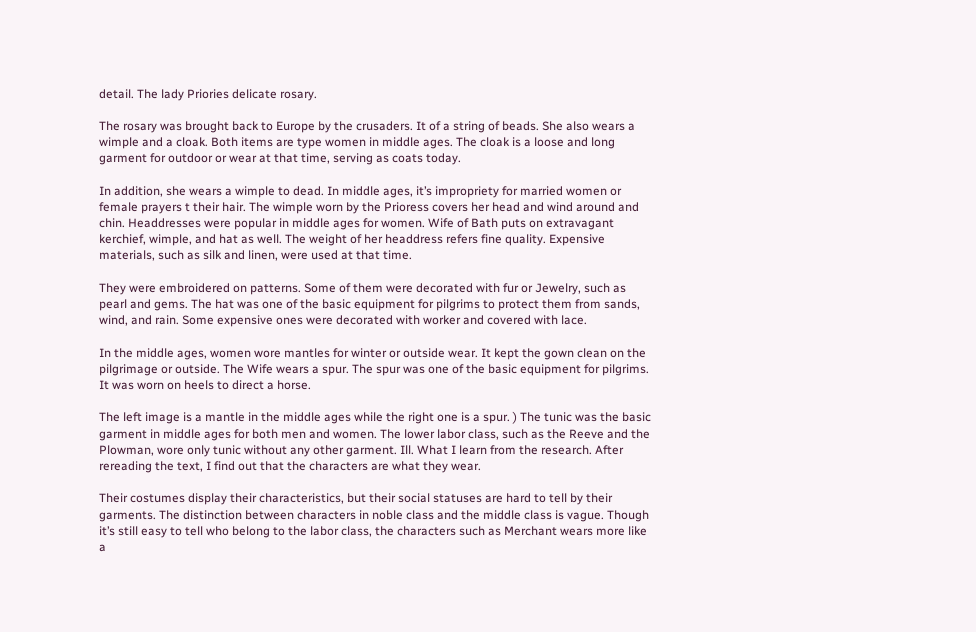detail. The lady Priories delicate rosary.

The rosary was brought back to Europe by the crusaders. It of a string of beads. She also wears a wimple and a cloak. Both items are type women in middle ages. The cloak is a loose and long garment for outdoor or wear at that time, serving as coats today.

In addition, she wears a wimple to dead. In middle ages, it’s impropriety for married women or female prayers t their hair. The wimple worn by the Prioress covers her head and wind around and chin. Headdresses were popular in middle ages for women. Wife of Bath puts on extravagant kerchief, wimple, and hat as well. The weight of her headdress refers fine quality. Expensive materials, such as silk and linen, were used at that time.

They were embroidered on patterns. Some of them were decorated with fur or Jewelry, such as pearl and gems. The hat was one of the basic equipment for pilgrims to protect them from sands, wind, and rain. Some expensive ones were decorated with worker and covered with lace.

In the middle ages, women wore mantles for winter or outside wear. It kept the gown clean on the pilgrimage or outside. The Wife wears a spur. The spur was one of the basic equipment for pilgrims. It was worn on heels to direct a horse.

The left image is a mantle in the middle ages while the right one is a spur. ) The tunic was the basic garment in middle ages for both men and women. The lower labor class, such as the Reeve and the Plowman, wore only tunic without any other garment. Ill. What I learn from the research. After rereading the text, I find out that the characters are what they wear.

Their costumes display their characteristics, but their social statuses are hard to tell by their garments. The distinction between characters in noble class and the middle class is vague. Though it’s still easy to tell who belong to the labor class, the characters such as Merchant wears more like a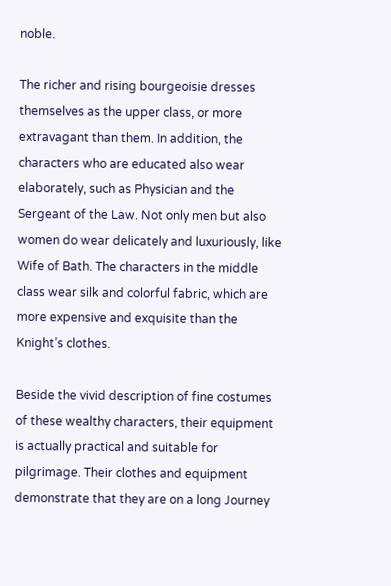noble.

The richer and rising bourgeoisie dresses themselves as the upper class, or more extravagant than them. In addition, the characters who are educated also wear elaborately, such as Physician and the Sergeant of the Law. Not only men but also women do wear delicately and luxuriously, like Wife of Bath. The characters in the middle class wear silk and colorful fabric, which are more expensive and exquisite than the Knight’s clothes.

Beside the vivid description of fine costumes of these wealthy characters, their equipment is actually practical and suitable for pilgrimage. Their clothes and equipment demonstrate that they are on a long Journey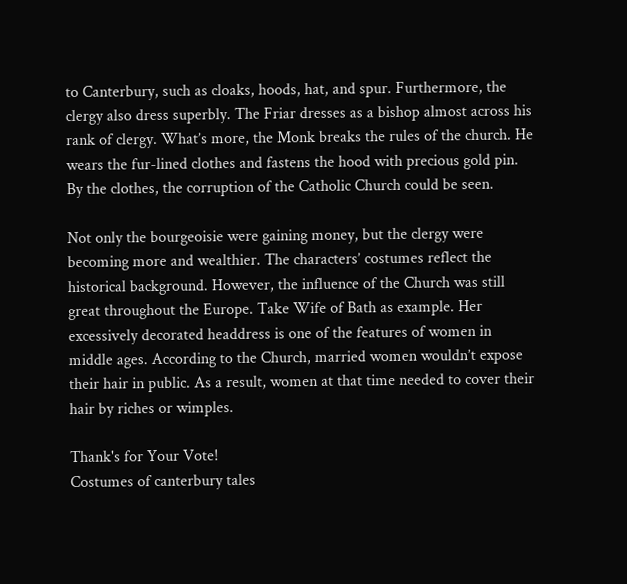to Canterbury, such as cloaks, hoods, hat, and spur. Furthermore, the clergy also dress superbly. The Friar dresses as a bishop almost across his rank of clergy. What’s more, the Monk breaks the rules of the church. He wears the fur-lined clothes and fastens the hood with precious gold pin. By the clothes, the corruption of the Catholic Church could be seen.

Not only the bourgeoisie were gaining money, but the clergy were becoming more and wealthier. The characters’ costumes reflect the historical background. However, the influence of the Church was still great throughout the Europe. Take Wife of Bath as example. Her excessively decorated headdress is one of the features of women in middle ages. According to the Church, married women wouldn’t expose their hair in public. As a result, women at that time needed to cover their hair by riches or wimples.

Thank's for Your Vote!
Costumes of canterbury tales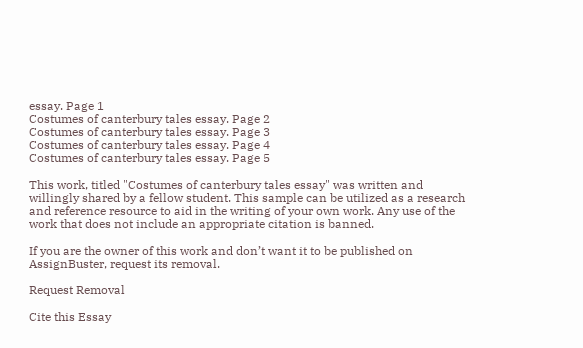essay. Page 1
Costumes of canterbury tales essay. Page 2
Costumes of canterbury tales essay. Page 3
Costumes of canterbury tales essay. Page 4
Costumes of canterbury tales essay. Page 5

This work, titled "Costumes of canterbury tales essay" was written and willingly shared by a fellow student. This sample can be utilized as a research and reference resource to aid in the writing of your own work. Any use of the work that does not include an appropriate citation is banned.

If you are the owner of this work and don’t want it to be published on AssignBuster, request its removal.

Request Removal

Cite this Essay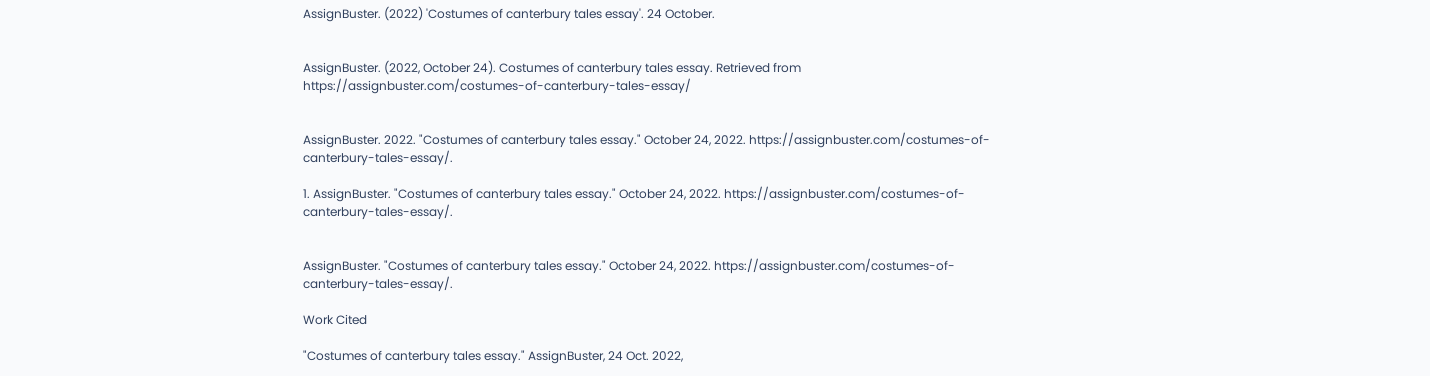AssignBuster. (2022) 'Costumes of canterbury tales essay'. 24 October.


AssignBuster. (2022, October 24). Costumes of canterbury tales essay. Retrieved from https://assignbuster.com/costumes-of-canterbury-tales-essay/


AssignBuster. 2022. "Costumes of canterbury tales essay." October 24, 2022. https://assignbuster.com/costumes-of-canterbury-tales-essay/.

1. AssignBuster. "Costumes of canterbury tales essay." October 24, 2022. https://assignbuster.com/costumes-of-canterbury-tales-essay/.


AssignBuster. "Costumes of canterbury tales essay." October 24, 2022. https://assignbuster.com/costumes-of-canterbury-tales-essay/.

Work Cited

"Costumes of canterbury tales essay." AssignBuster, 24 Oct. 2022,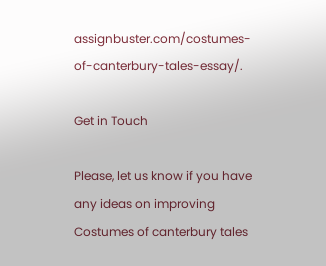assignbuster.com/costumes-of-canterbury-tales-essay/.

Get in Touch

Please, let us know if you have any ideas on improving Costumes of canterbury tales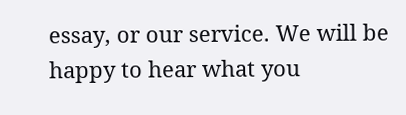essay, or our service. We will be happy to hear what you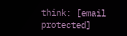think: [email protected]